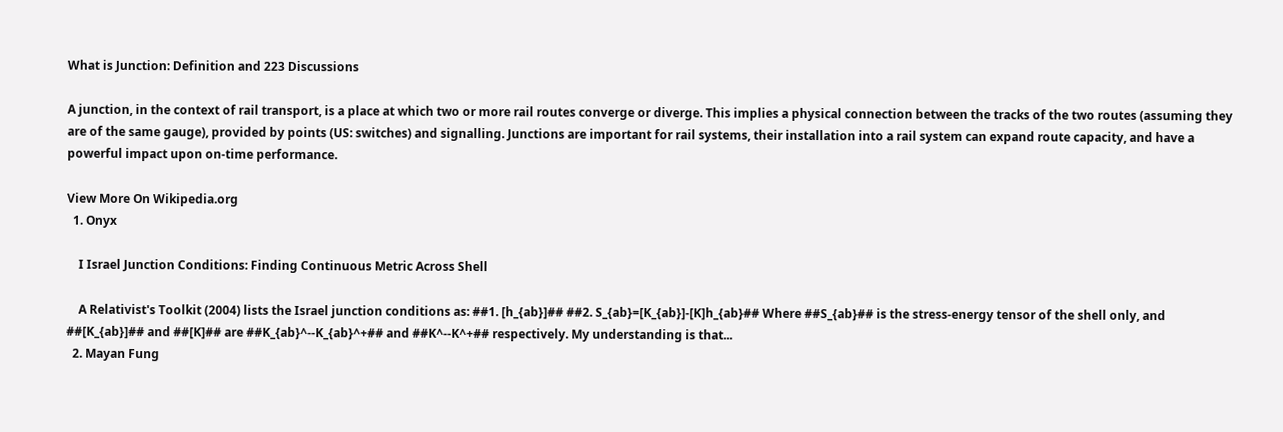What is Junction: Definition and 223 Discussions

A junction, in the context of rail transport, is a place at which two or more rail routes converge or diverge. This implies a physical connection between the tracks of the two routes (assuming they are of the same gauge), provided by points (US: switches) and signalling. Junctions are important for rail systems, their installation into a rail system can expand route capacity, and have a powerful impact upon on-time performance.

View More On Wikipedia.org
  1. Onyx

    I Israel Junction Conditions: Finding Continuous Metric Across Shell

    A Relativist's Toolkit (2004) lists the Israel junction conditions as: ##1. [h_{ab}]## ##2. S_{ab}=[K_{ab}]-[K]h_{ab}## Where ##S_{ab}## is the stress-energy tensor of the shell only, and ##[K_{ab}]## and ##[K]## are ##K_{ab}^--K_{ab}^+## and ##K^--K^+## respectively. My understanding is that...
  2. Mayan Fung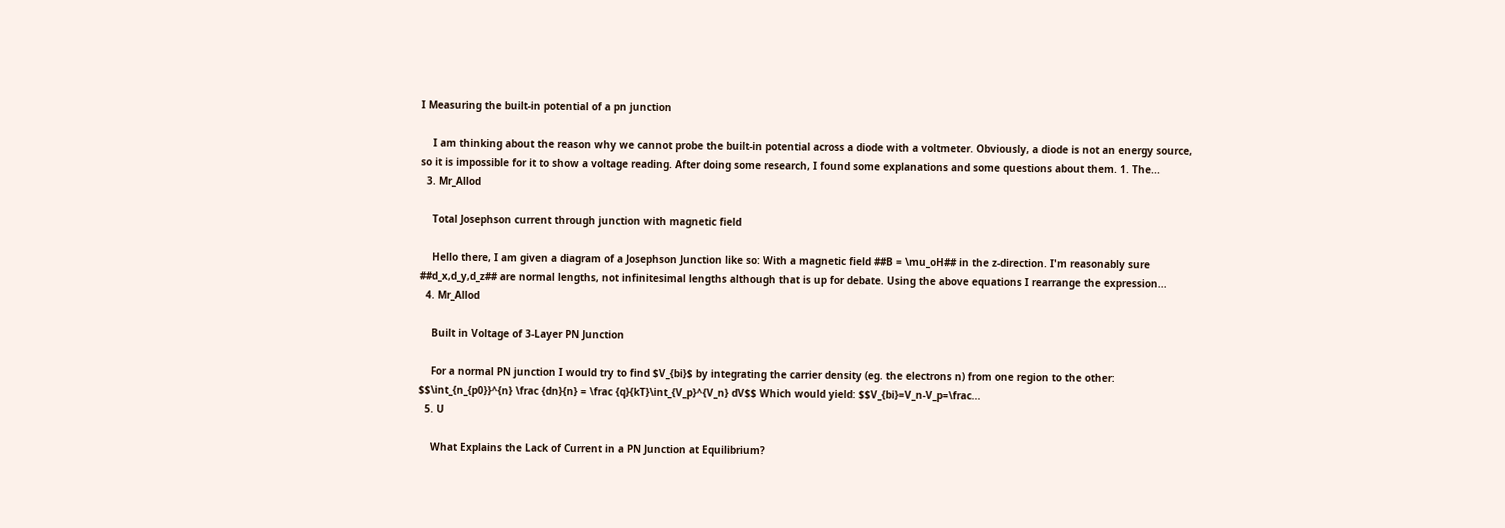I Measuring the built-in potential of a pn junction

    I am thinking about the reason why we cannot probe the built-in potential across a diode with a voltmeter. Obviously, a diode is not an energy source, so it is impossible for it to show a voltage reading. After doing some research, I found some explanations and some questions about them. 1. The...
  3. Mr_Allod

    Total Josephson current through junction with magnetic field

    Hello there, I am given a diagram of a Josephson Junction like so: With a magnetic field ##B = \mu_oH## in the z-direction. I'm reasonably sure ##d_x,d_y,d_z## are normal lengths, not infinitesimal lengths although that is up for debate. Using the above equations I rearrange the expression...
  4. Mr_Allod

    Built in Voltage of 3-Layer PN Junction

    For a normal PN junction I would try to find $V_{bi}$ by integrating the carrier density (eg. the electrons n) from one region to the other: $$\int_{n_{p0}}^{n} \frac {dn}{n} = \frac {q}{kT}\int_{V_p}^{V_n} dV$$ Which would yield: $$V_{bi}=V_n-V_p=\frac...
  5. U

    What Explains the Lack of Current in a PN Junction at Equilibrium?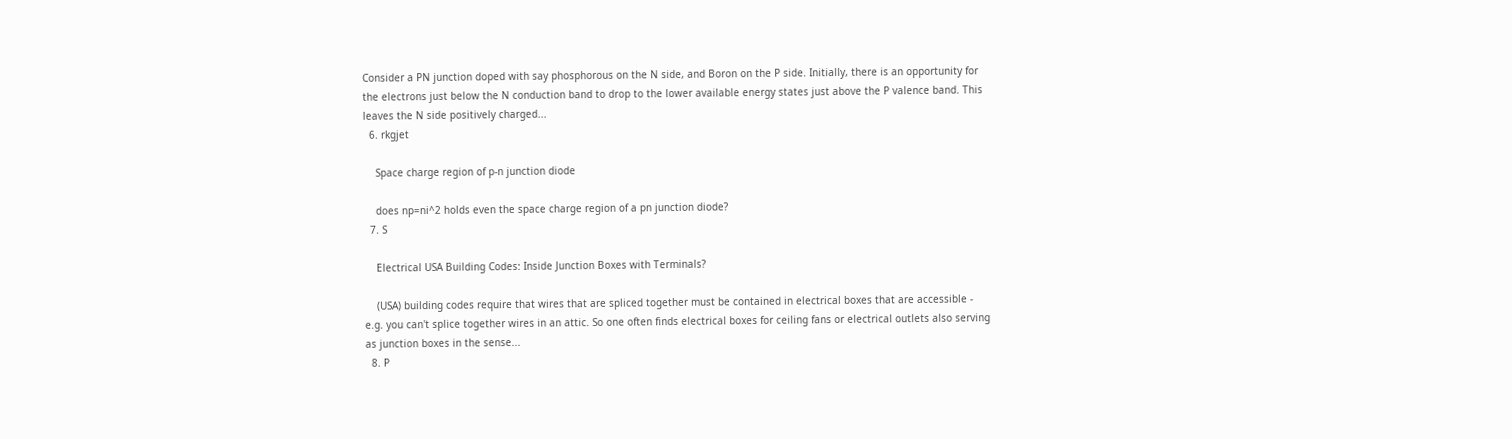Consider a PN junction doped with say phosphorous on the N side, and Boron on the P side. Initially, there is an opportunity for the electrons just below the N conduction band to drop to the lower available energy states just above the P valence band. This leaves the N side positively charged...
  6. rkgjet

    Space charge region of p-n junction diode

    does np=ni^2 holds even the space charge region of a pn junction diode?
  7. S

    Electrical USA Building Codes: Inside Junction Boxes with Terminals?

    (USA) building codes require that wires that are spliced together must be contained in electrical boxes that are accessible - e.g. you can't splice together wires in an attic. So one often finds electrical boxes for ceiling fans or electrical outlets also serving as junction boxes in the sense...
  8. P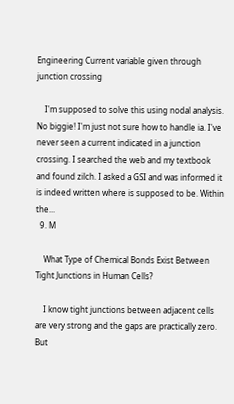Engineering Current variable given through junction crossing

    I'm supposed to solve this using nodal analysis. No biggie! I'm just not sure how to handle ia. I've never seen a current indicated in a junction crossing. I searched the web and my textbook and found zilch. I asked a GSI and was informed it is indeed written where is supposed to be. Within the...
  9. M

    What Type of Chemical Bonds Exist Between Tight Junctions in Human Cells?

    I know tight junctions between adjacent cells are very strong and the gaps are practically zero. But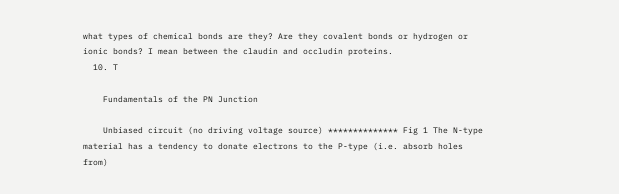what types of chemical bonds are they? Are they covalent bonds or hydrogen or ionic bonds? I mean between the claudin and occludin proteins.
  10. T

    Fundamentals of the PN Junction

    Unbiased circuit (no driving voltage source) ************** Fig 1 The N-type material has a tendency to donate electrons to the P-type (i.e. absorb holes from)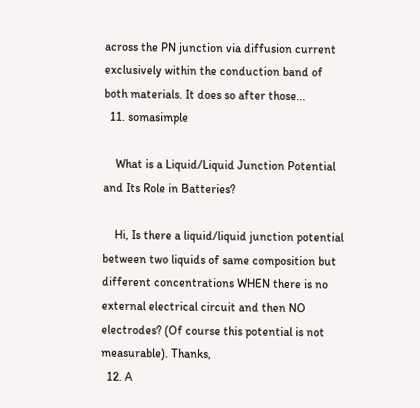across the PN junction via diffusion current exclusively within the conduction band of both materials. It does so after those...
  11. somasimple

    What is a Liquid/Liquid Junction Potential and Its Role in Batteries?

    Hi, Is there a liquid/liquid junction potential between two liquids of same composition but different concentrations WHEN there is no external electrical circuit and then NO electrodes? (Of course this potential is not measurable). Thanks,
  12. A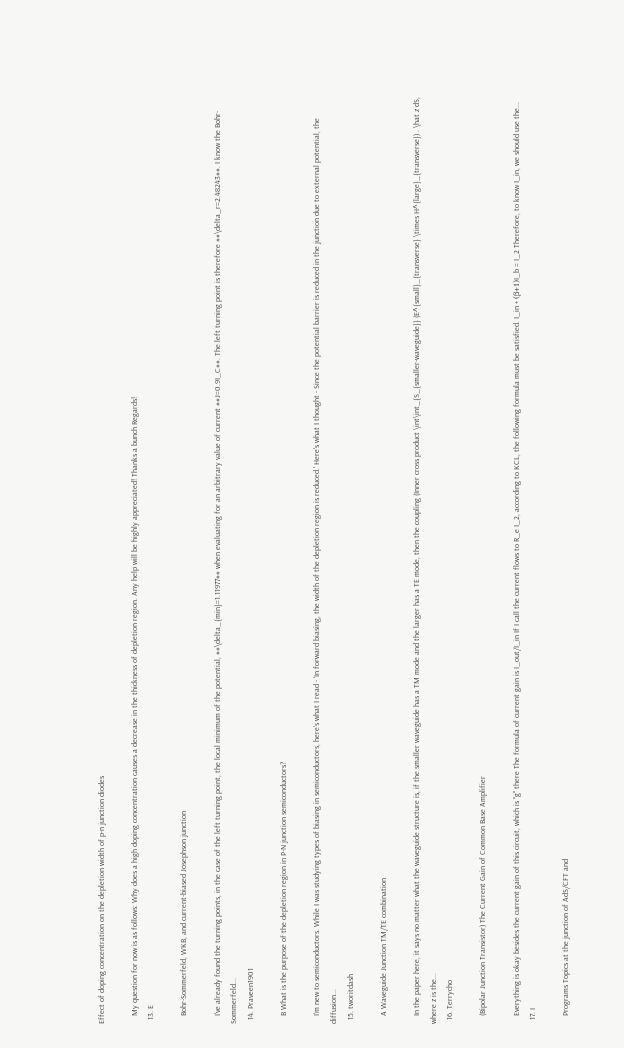Effect of doping concentration on the depletion width of p-n junction diodes

    My question for now is as follows: Why does a high doping concentration causes a decrease in the thickness of depletion region. Any help will be highly appreciated! Thanks a bunch Regards!
  13. E

    Bohr-Sommerfeld, WKB, and current-biased Josephson junction

    I've already found the turning points, in the case of the left turning point, the local minimum of the potential, ##\delta_{min}=1.11977## when evaluating for an arbitrary value of current ##J=0.9I_C##. The left turning point is therefore ##\delta_r=2.48243##. I know the Bohr-Sommerfeld...
  14. Praveen1901

    B What is the purpose of the depletion region in P-N junction semiconductors?

    I'm new to semiconductors. While I was studying types of biasing in semiconductors, here's what I read - 'In forward biasing, the width of the depletion region is reduced.' Here's what I thought - Since the potential barrier is reduced in the junction due to external potential, the diffusion...
  15. tworitdash

    A Waveguide Junction TM/TE combination

    In the paper here, it says no matter what the waveguide structure is, if the smaller waveguide has a TM mode and the larger has a TE mode, then the coupling (Inner cross product \int\int_{S_{smaller-waveguide}} (E^{small}_{transverse} \times H^{large}_{transverse}) . \hat z dS, where z is the...
  16. Terrycho

    (Bipolar Junction Transistor) The Current Gain of Common Base Amplifier

    Everything is okay besides the current gain of this circuit, which is "g" there The formula of current gain is I_out/I_in If I call the current flows to R_e I_2, according to KCL, the following formula must be satisfied. I_in + (β+1)I_b = I_2 Therefore, to know I_in, we should use the...
  17. I

    Programs Topics at the junction of AdS/CFT and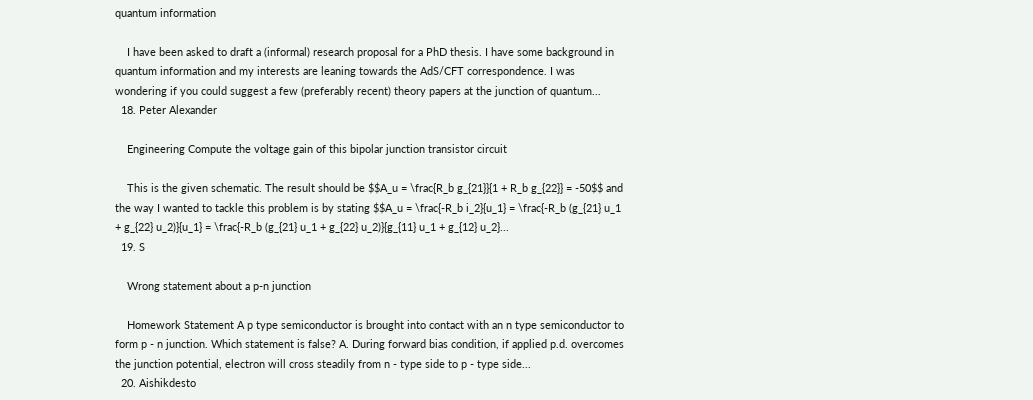quantum information

    I have been asked to draft a (informal) research proposal for a PhD thesis. I have some background in quantum information and my interests are leaning towards the AdS/CFT correspondence. I was wondering if you could suggest a few (preferably recent) theory papers at the junction of quantum...
  18. Peter Alexander

    Engineering Compute the voltage gain of this bipolar junction transistor circuit

    This is the given schematic. The result should be $$A_u = \frac{R_b g_{21}}{1 + R_b g_{22}} = -50$$ and the way I wanted to tackle this problem is by stating $$A_u = \frac{-R_b i_2}{u_1} = \frac{-R_b (g_{21} u_1 + g_{22} u_2)}{u_1} = \frac{-R_b (g_{21} u_1 + g_{22} u_2)}{g_{11} u_1 + g_{12} u_2}...
  19. S

    Wrong statement about a p-n junction

    Homework Statement A p type semiconductor is brought into contact with an n type semiconductor to form p - n junction. Which statement is false? A. During forward bias condition, if applied p.d. overcomes the junction potential, electron will cross steadily from n - type side to p - type side...
  20. Aishikdesto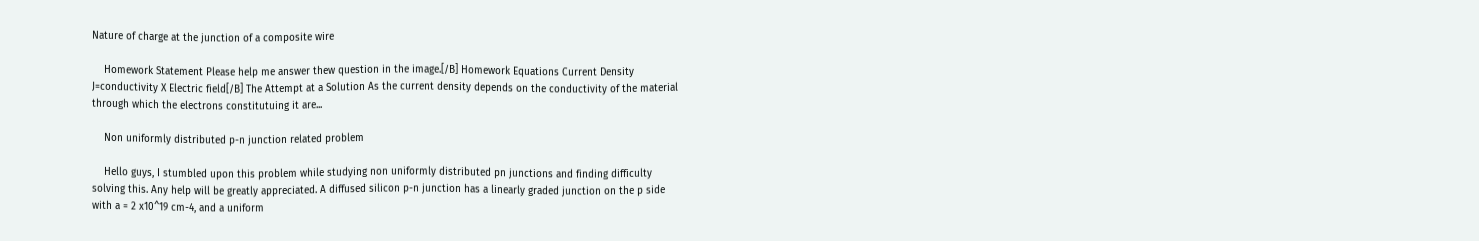Nature of charge at the junction of a composite wire

    Homework Statement Please help me answer thew question in the image.[/B] Homework Equations Current Density J=conductivity X Electric field[/B] The Attempt at a Solution As the current density depends on the conductivity of the material through which the electrons constitutuing it are...

    Non uniformly distributed p-n junction related problem

    Hello guys, I stumbled upon this problem while studying non uniformly distributed pn junctions and finding difficulty solving this. Any help will be greatly appreciated. A diffused silicon p-n junction has a linearly graded junction on the p side with a = 2 x10^19 cm-4, and a uniform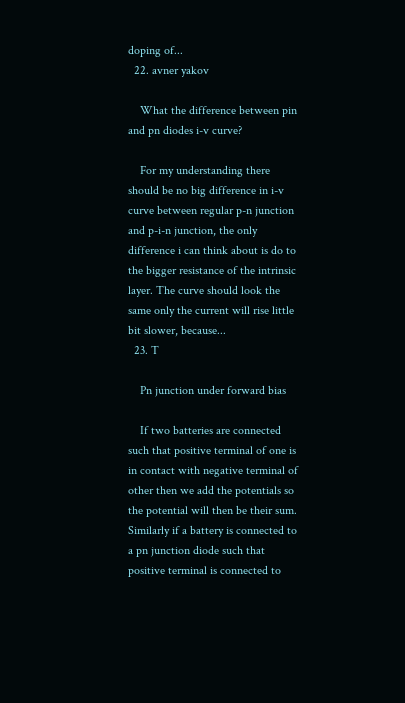doping of...
  22. avner yakov

    What the difference between pin and pn diodes i-v curve?

    For my understanding there should be no big difference in i-v curve between regular p-n junction and p-i-n junction, the only difference i can think about is do to the bigger resistance of the intrinsic layer. The curve should look the same only the current will rise little bit slower, because...
  23. T

    Pn junction under forward bias

    If two batteries are connected such that positive terminal of one is in contact with negative terminal of other then we add the potentials so the potential will then be their sum. Similarly if a battery is connected to a pn junction diode such that positive terminal is connected to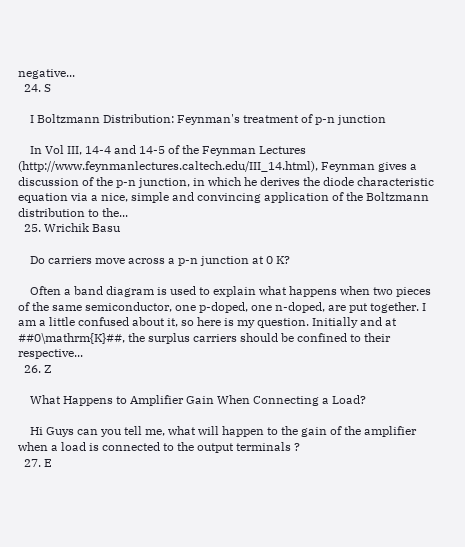negative...
  24. S

    I Boltzmann Distribution: Feynman's treatment of p-n junction

    In Vol III, 14-4 and 14-5 of the Feynman Lectures (http://www.feynmanlectures.caltech.edu/III_14.html), Feynman gives a discussion of the p-n junction, in which he derives the diode characteristic equation via a nice, simple and convincing application of the Boltzmann distribution to the...
  25. Wrichik Basu

    Do carriers move across a p-n junction at 0 K?

    Often a band diagram is used to explain what happens when two pieces of the same semiconductor, one p-doped, one n-doped, are put together. I am a little confused about it, so here is my question. Initially and at ##0\mathrm{K}##, the surplus carriers should be confined to their respective...
  26. Z

    What Happens to Amplifier Gain When Connecting a Load?

    Hi Guys can you tell me, what will happen to the gain of the amplifier when a load is connected to the output terminals ?
  27. E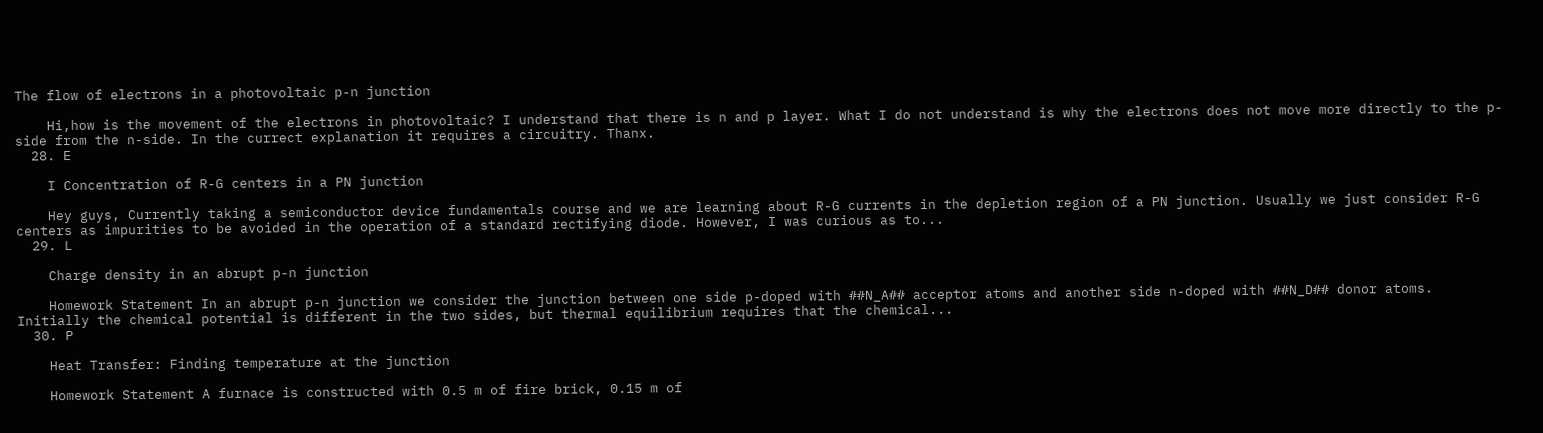The flow of electrons in a photovoltaic p-n junction

    Hi,how is the movement of the electrons in photovoltaic? I understand that there is n and p layer. What I do not understand is why the electrons does not move more directly to the p-side from the n-side. In the currect explanation it requires a circuitry. Thanx.
  28. E

    I Concentration of R-G centers in a PN junction

    Hey guys, Currently taking a semiconductor device fundamentals course and we are learning about R-G currents in the depletion region of a PN junction. Usually we just consider R-G centers as impurities to be avoided in the operation of a standard rectifying diode. However, I was curious as to...
  29. L

    Charge density in an abrupt p-n junction

    Homework Statement In an abrupt p-n junction we consider the junction between one side p-doped with ##N_A## acceptor atoms and another side n-doped with ##N_D## donor atoms. Initially the chemical potential is different in the two sides, but thermal equilibrium requires that the chemical...
  30. P

    Heat Transfer: Finding temperature at the junction

    Homework Statement A furnace is constructed with 0.5 m of fire brick, 0.15 m of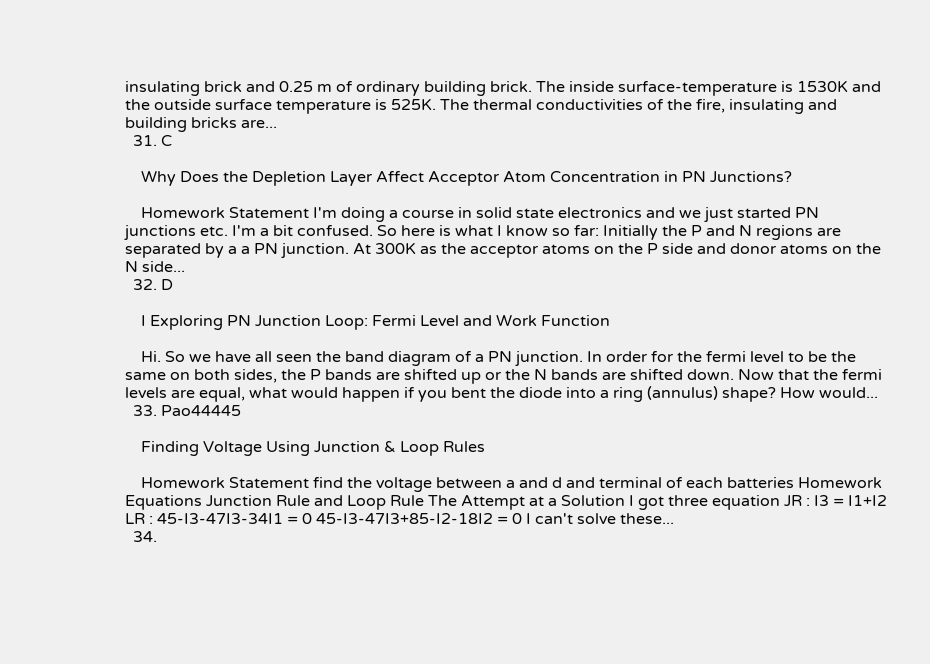insulating brick and 0.25 m of ordinary building brick. The inside surface-temperature is 1530K and the outside surface temperature is 525K. The thermal conductivities of the fire, insulating and building bricks are...
  31. C

    Why Does the Depletion Layer Affect Acceptor Atom Concentration in PN Junctions?

    Homework Statement I'm doing a course in solid state electronics and we just started PN junctions etc. I'm a bit confused. So here is what I know so far: Initially the P and N regions are separated by a a PN junction. At 300K as the acceptor atoms on the P side and donor atoms on the N side...
  32. D

    I Exploring PN Junction Loop: Fermi Level and Work Function

    Hi. So we have all seen the band diagram of a PN junction. In order for the fermi level to be the same on both sides, the P bands are shifted up or the N bands are shifted down. Now that the fermi levels are equal, what would happen if you bent the diode into a ring (annulus) shape? How would...
  33. Pao44445

    Finding Voltage Using Junction & Loop Rules

    Homework Statement find the voltage between a and d and terminal of each batteries Homework Equations Junction Rule and Loop Rule The Attempt at a Solution I got three equation JR : I3 = I1+I2 LR : 45-I3-47I3-34I1 = 0 45-I3-47I3+85-I2-18I2 = 0 I can't solve these...
  34.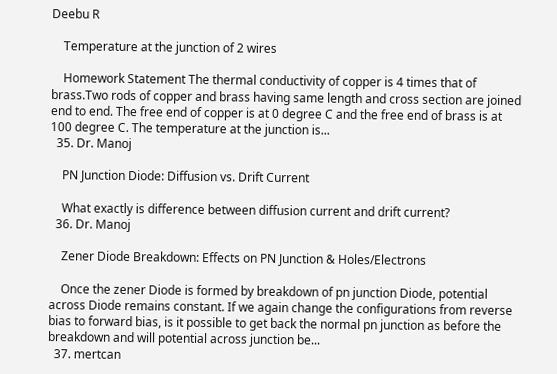Deebu R

    Temperature at the junction of 2 wires

    Homework Statement The thermal conductivity of copper is 4 times that of brass.Two rods of copper and brass having same length and cross section are joined end to end. The free end of copper is at 0 degree C and the free end of brass is at 100 degree C. The temperature at the junction is...
  35. Dr. Manoj

    PN Junction Diode: Diffusion vs. Drift Current

    What exactly is difference between diffusion current and drift current?
  36. Dr. Manoj

    Zener Diode Breakdown: Effects on PN Junction & Holes/Electrons

    Once the zener Diode is formed by breakdown of pn junction Diode, potential across Diode remains constant. If we again change the configurations from reverse bias to forward bias, is it possible to get back the normal pn junction as before the breakdown and will potential across junction be...
  37. mertcan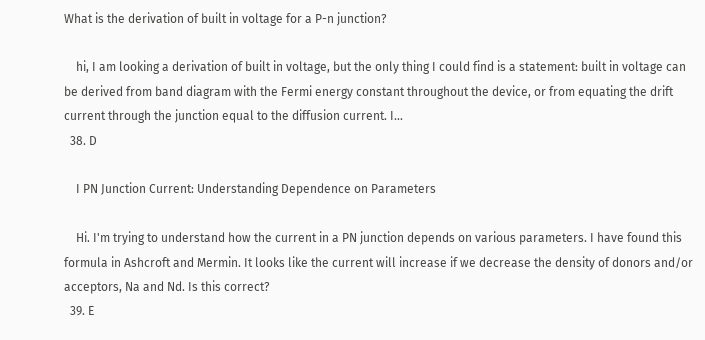What is the derivation of built in voltage for a P-n junction?

    hi, I am looking a derivation of built in voltage, but the only thing I could find is a statement: built in voltage can be derived from band diagram with the Fermi energy constant throughout the device, or from equating the drift current through the junction equal to the diffusion current. I...
  38. D

    I PN Junction Current: Understanding Dependence on Parameters

    Hi. I'm trying to understand how the current in a PN junction depends on various parameters. I have found this formula in Ashcroft and Mermin. It looks like the current will increase if we decrease the density of donors and/or acceptors, Na and Nd. Is this correct?
  39. E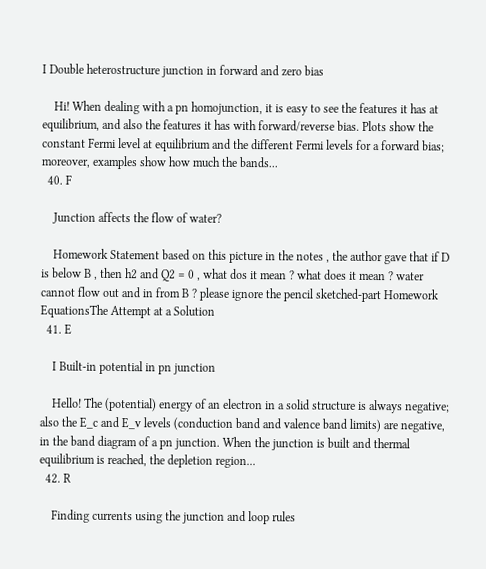I Double heterostructure junction in forward and zero bias

    Hi! When dealing with a pn homojunction, it is easy to see the features it has at equilibrium, and also the features it has with forward/reverse bias. Plots show the constant Fermi level at equilibrium and the different Fermi levels for a forward bias; moreover, examples show how much the bands...
  40. F

    Junction affects the flow of water?

    Homework Statement based on this picture in the notes , the author gave that if D is below B , then h2 and Q2 = 0 , what dos it mean ? what does it mean ? water cannot flow out and in from B ? please ignore the pencil sketched-part Homework EquationsThe Attempt at a Solution
  41. E

    I Built-in potential in pn junction

    Hello! The (potential) energy of an electron in a solid structure is always negative; also the E_c and E_v levels (conduction band and valence band limits) are negative, in the band diagram of a pn junction. When the junction is built and thermal equilibrium is reached, the depletion region...
  42. R

    Finding currents using the junction and loop rules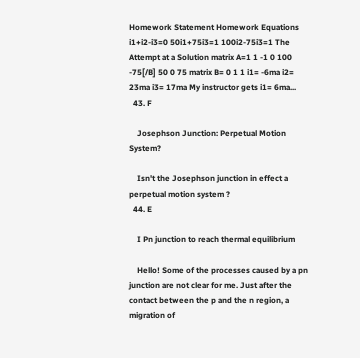Homework Statement Homework Equations i1+i2-i3=0 50i1+75i3=1 100i2-75i3=1 The Attempt at a Solution matrix A=1 1 -1 0 100 -75[/B] 50 0 75 matrix B= 0 1 1 i1= -6ma i2= 23ma i3= 17ma My instructor gets i1= 6ma...
  43. F

    Josephson Junction: Perpetual Motion System?

    Isn't the Josephson junction in effect a perpetual motion system ?
  44. E

    I Pn junction to reach thermal equilibrium

    Hello! Some of the processes caused by a pn junction are not clear for me. Just after the contact between the p and the n region, a migration of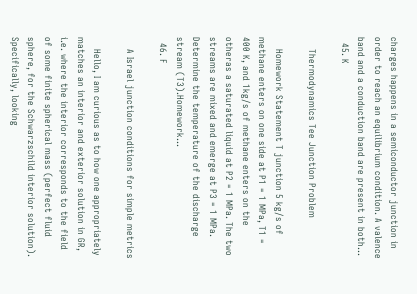charges happens in a semiconductor junction in order to reach an equilibrium condition. A valence band and a conduction band are present in both...
  45. K

    Thermodynamics Tee Junction Problem

    Homework Statement T junction 5 kg/s of methane enters on one side at P1 = 1 MPa, T1 = 400 K, and 1kg/s of methane enters on the otheras a saturated liquid at P2 = 1 MPa. The two streams are mixed and emerge at P3 = 1 MPa. Determine the temperature of the discharge stream (T3).Homework...
  46. F

    A Israel junction conditions for simple metrics

    Hello, I am curious as to how one appropriately matches an interior and exterior solution in GR, i.e. where the interior corresponds to the field of some finite spherical mass (perfect fluid sphere, for the Schwarzschild interior solution). Specifically, looking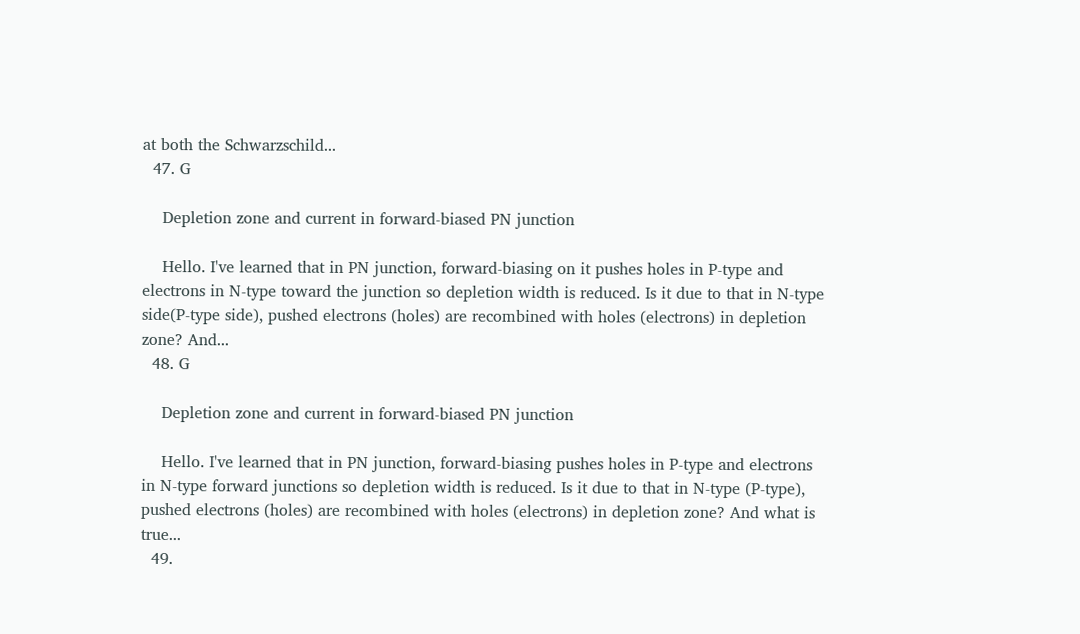at both the Schwarzschild...
  47. G

    Depletion zone and current in forward-biased PN junction

    Hello. I've learned that in PN junction, forward-biasing on it pushes holes in P-type and electrons in N-type toward the junction so depletion width is reduced. Is it due to that in N-type side(P-type side), pushed electrons (holes) are recombined with holes (electrons) in depletion zone? And...
  48. G

    Depletion zone and current in forward-biased PN junction

    Hello. I've learned that in PN junction, forward-biasing pushes holes in P-type and electrons in N-type forward junctions so depletion width is reduced. Is it due to that in N-type (P-type), pushed electrons (holes) are recombined with holes (electrons) in depletion zone? And what is true...
  49.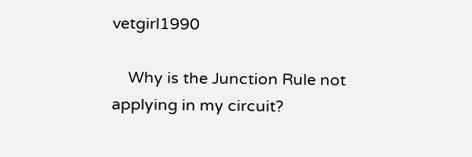vetgirl1990

    Why is the Junction Rule not applying in my circuit?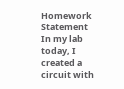Homework Statement In my lab today, I created a circuit with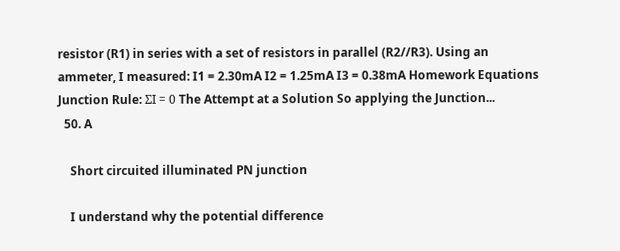resistor (R1) in series with a set of resistors in parallel (R2//R3). Using an ammeter, I measured: I1 = 2.30mA I2 = 1.25mA I3 = 0.38mA Homework Equations Junction Rule: ΣI = 0 The Attempt at a Solution So applying the Junction...
  50. A

    Short circuited illuminated PN junction

    I understand why the potential difference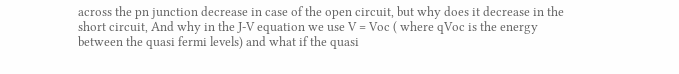across the pn junction decrease in case of the open circuit, but why does it decrease in the short circuit, And why in the J-V equation we use V = Voc ( where qVoc is the energy between the quasi fermi levels) and what if the quasi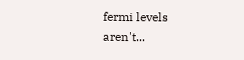fermi levels aren't...